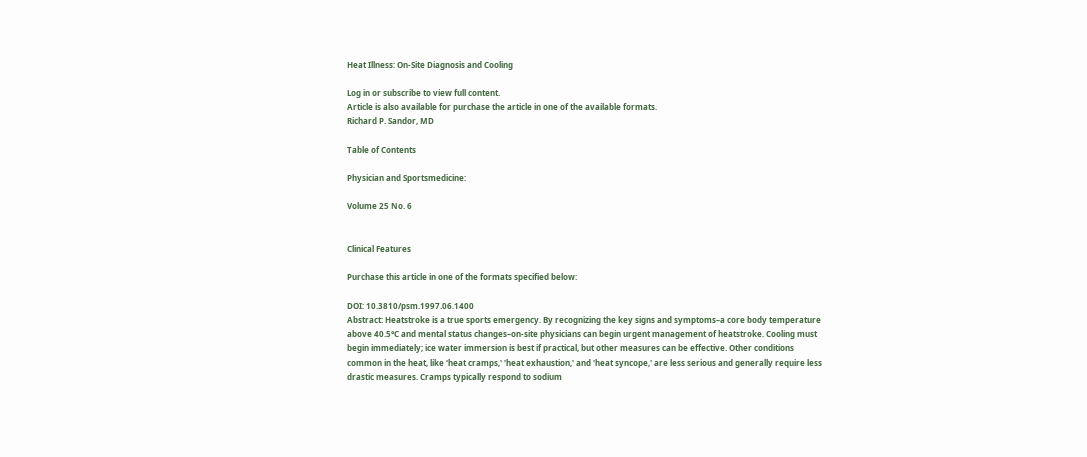Heat Illness: On-Site Diagnosis and Cooling

Log in or subscribe to view full content.
Article is also available for purchase the article in one of the available formats.
Richard P. Sandor, MD

Table of Contents

Physician and Sportsmedicine:

Volume 25 No. 6


Clinical Features

Purchase this article in one of the formats specified below:

DOI: 10.3810/psm.1997.06.1400
Abstract: Heatstroke is a true sports emergency. By recognizing the key signs and symptoms–a core body temperature above 40.5°C and mental status changes–on-site physicians can begin urgent management of heatstroke. Cooling must begin immediately; ice water immersion is best if practical, but other measures can be effective. Other conditions common in the heat, like 'heat cramps,' 'heat exhaustion,' and 'heat syncope,' are less serious and generally require less drastic measures. Cramps typically respond to sodium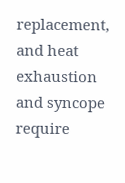replacement, and heat exhaustion and syncope require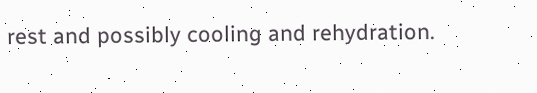rest and possibly cooling and rehydration.